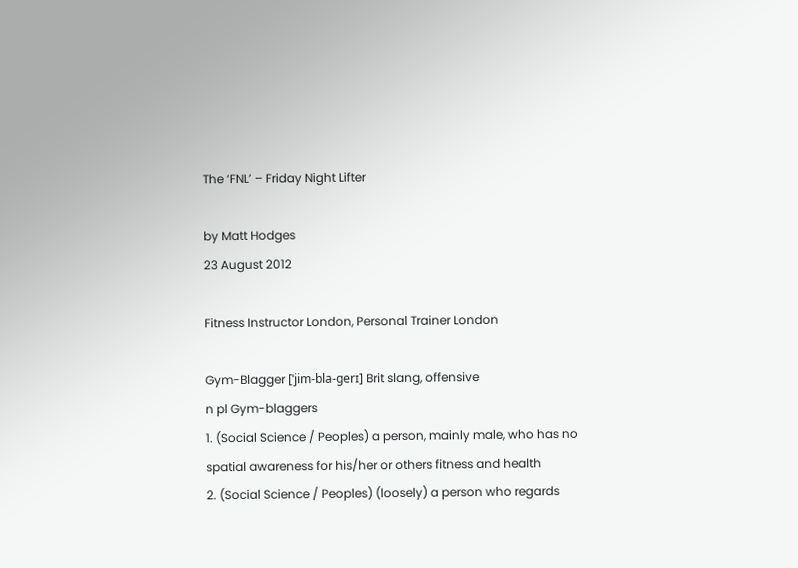The ‘FNL’ – Friday Night Lifter

by Matt Hodges
23 August 2012

Fitness Instructor London, Personal Trainer London

Gym-Blagger [ˈjim-bla-gerɪ] Brit slang, offensive
n pl Gym-blaggers
1. (Social Science / Peoples) a person, mainly male, who has no spatial awareness for his/her or others fitness and health
2. (Social Science / Peoples) (loosely) a person who regards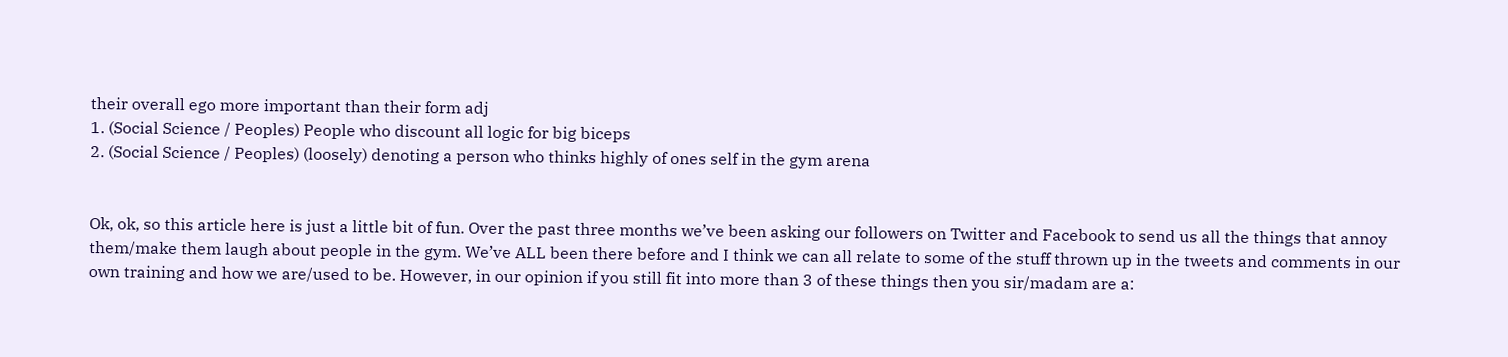their overall ego more important than their form adj
1. (Social Science / Peoples) People who discount all logic for big biceps
2. (Social Science / Peoples) (loosely) denoting a person who thinks highly of ones self in the gym arena


Ok, ok, so this article here is just a little bit of fun. Over the past three months we’ve been asking our followers on Twitter and Facebook to send us all the things that annoy them/make them laugh about people in the gym. We’ve ALL been there before and I think we can all relate to some of the stuff thrown up in the tweets and comments in our own training and how we are/used to be. However, in our opinion if you still fit into more than 3 of these things then you sir/madam are a: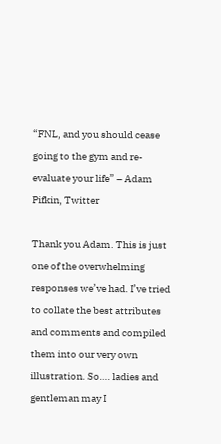“FNL, and you should cease going to the gym and re-evaluate your life” – Adam Pifkin, Twitter

Thank you Adam. This is just one of the overwhelming responses we’ve had. I’ve tried to collate the best attributes and comments and compiled them into our very own illustration. So…. ladies and gentleman may I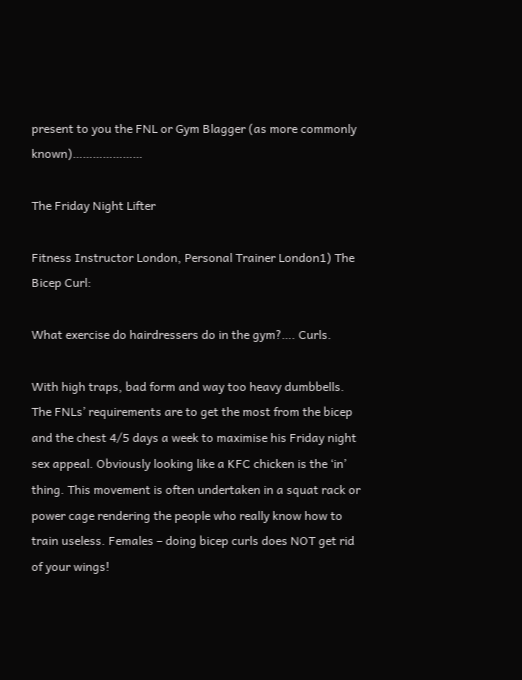present to you the FNL or Gym Blagger (as more commonly known)…………………

The Friday Night Lifter

Fitness Instructor London, Personal Trainer London1) The Bicep Curl:

What exercise do hairdressers do in the gym?…. Curls.

With high traps, bad form and way too heavy dumbbells. The FNLs’ requirements are to get the most from the bicep and the chest 4/5 days a week to maximise his Friday night sex appeal. Obviously looking like a KFC chicken is the ‘in’ thing. This movement is often undertaken in a squat rack or power cage rendering the people who really know how to train useless. Females – doing bicep curls does NOT get rid of your wings!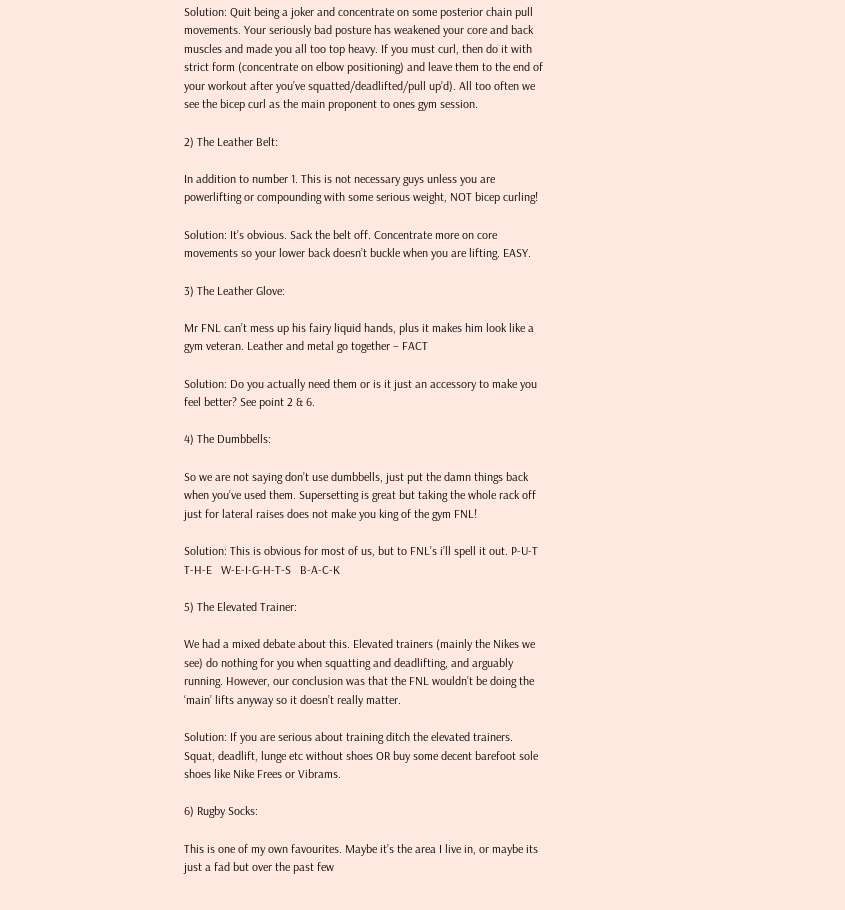Solution: Quit being a joker and concentrate on some posterior chain pull movements. Your seriously bad posture has weakened your core and back muscles and made you all too top heavy. If you must curl, then do it with strict form (concentrate on elbow positioning) and leave them to the end of your workout after you’ve squatted/deadlifted/pull up’d). All too often we see the bicep curl as the main proponent to ones gym session.

2) The Leather Belt:

In addition to number 1. This is not necessary guys unless you are powerlifting or compounding with some serious weight, NOT bicep curling!

Solution: It’s obvious. Sack the belt off. Concentrate more on core movements so your lower back doesn’t buckle when you are lifting. EASY.

3) The Leather Glove:

Mr FNL can’t mess up his fairy liquid hands, plus it makes him look like a gym veteran. Leather and metal go together – FACT

Solution: Do you actually need them or is it just an accessory to make you feel better? See point 2 & 6.

4) The Dumbbells:

So we are not saying don’t use dumbbells, just put the damn things back when you’ve used them. Supersetting is great but taking the whole rack off just for lateral raises does not make you king of the gym FNL!

Solution: This is obvious for most of us, but to FNL’s i’ll spell it out. P-U-T   T-H-E   W-E-I-G-H-T-S   B-A-C-K

5) The Elevated Trainer:

We had a mixed debate about this. Elevated trainers (mainly the Nikes we see) do nothing for you when squatting and deadlifting, and arguably running. However, our conclusion was that the FNL wouldn’t be doing the ‘main’ lifts anyway so it doesn’t really matter.

Solution: If you are serious about training ditch the elevated trainers. Squat, deadlift, lunge etc without shoes OR buy some decent barefoot sole shoes like Nike Frees or Vibrams.

6) Rugby Socks:

This is one of my own favourites. Maybe it’s the area I live in, or maybe its just a fad but over the past few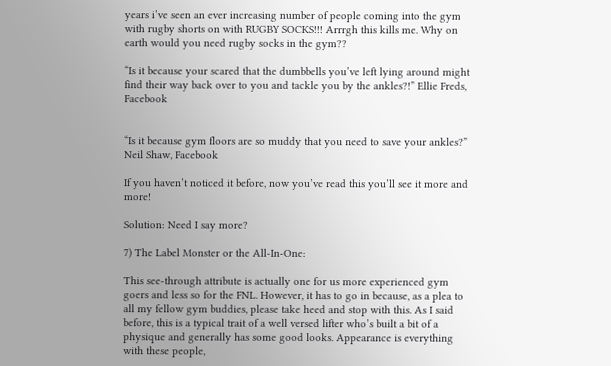years i’ve seen an ever increasing number of people coming into the gym with rugby shorts on with RUGBY SOCKS!!! Arrrgh this kills me. Why on earth would you need rugby socks in the gym??

“Is it because your scared that the dumbbells you’ve left lying around might find their way back over to you and tackle you by the ankles?!” Ellie Freds, Facebook


“Is it because gym floors are so muddy that you need to save your ankles?” Neil Shaw, Facebook

If you haven’t noticed it before, now you’ve read this you’ll see it more and more!

Solution: Need I say more?

7) The Label Monster or the All-In-One:

This see-through attribute is actually one for us more experienced gym goers and less so for the FNL. However, it has to go in because, as a plea to all my fellow gym buddies, please take heed and stop with this. As I said before, this is a typical trait of a well versed lifter who’s built a bit of a physique and generally has some good looks. Appearance is everything with these people,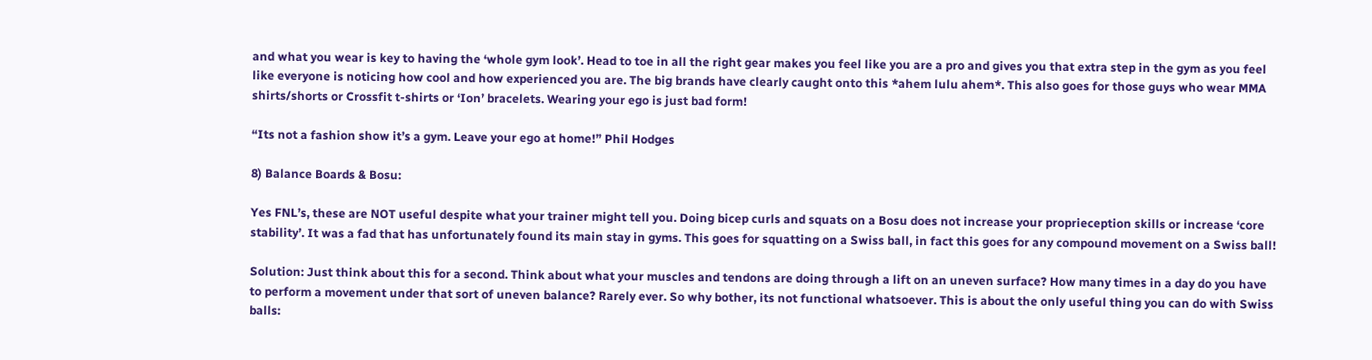and what you wear is key to having the ‘whole gym look’. Head to toe in all the right gear makes you feel like you are a pro and gives you that extra step in the gym as you feel like everyone is noticing how cool and how experienced you are. The big brands have clearly caught onto this *ahem lulu ahem*. This also goes for those guys who wear MMA shirts/shorts or Crossfit t-shirts or ‘Ion’ bracelets. Wearing your ego is just bad form!

“Its not a fashion show it’s a gym. Leave your ego at home!” Phil Hodges

8) Balance Boards & Bosu:

Yes FNL’s, these are NOT useful despite what your trainer might tell you. Doing bicep curls and squats on a Bosu does not increase your proprieception skills or increase ‘core stability’. It was a fad that has unfortunately found its main stay in gyms. This goes for squatting on a Swiss ball, in fact this goes for any compound movement on a Swiss ball!

Solution: Just think about this for a second. Think about what your muscles and tendons are doing through a lift on an uneven surface? How many times in a day do you have to perform a movement under that sort of uneven balance? Rarely ever. So why bother, its not functional whatsoever. This is about the only useful thing you can do with Swiss balls: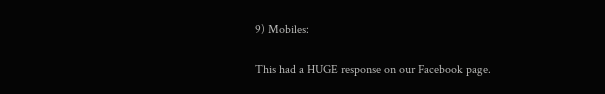9) Mobiles:

This had a HUGE response on our Facebook page.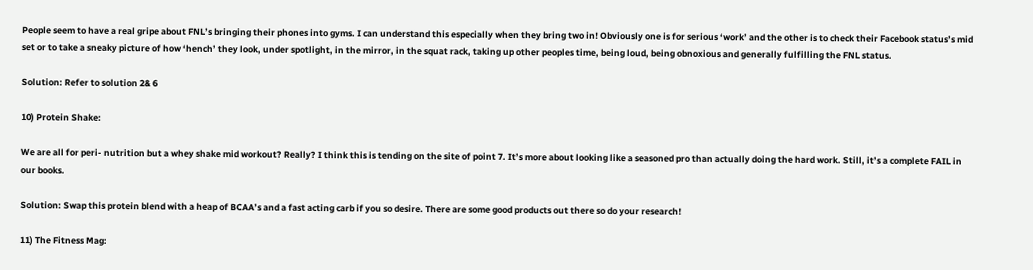People seem to have a real gripe about FNL’s bringing their phones into gyms. I can understand this especially when they bring two in! Obviously one is for serious ‘work’ and the other is to check their Facebook status’s mid set or to take a sneaky picture of how ‘hench’ they look, under spotlight, in the mirror, in the squat rack, taking up other peoples time, being loud, being obnoxious and generally fulfilling the FNL status.

Solution: Refer to solution 2& 6

10) Protein Shake:

We are all for peri- nutrition but a whey shake mid workout? Really? I think this is tending on the site of point 7. It’s more about looking like a seasoned pro than actually doing the hard work. Still, it’s a complete FAIL in our books.

Solution: Swap this protein blend with a heap of BCAA’s and a fast acting carb if you so desire. There are some good products out there so do your research!

11) The Fitness Mag: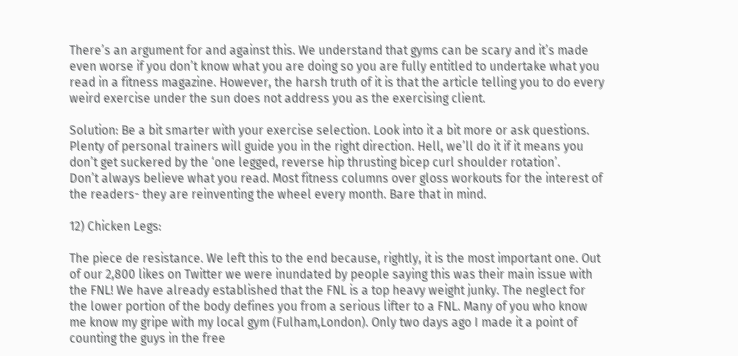There’s an argument for and against this. We understand that gyms can be scary and it’s made even worse if you don’t know what you are doing so you are fully entitled to undertake what you read in a fitness magazine. However, the harsh truth of it is that the article telling you to do every weird exercise under the sun does not address you as the exercising client.

Solution: Be a bit smarter with your exercise selection. Look into it a bit more or ask questions. Plenty of personal trainers will guide you in the right direction. Hell, we’ll do it if it means you don’t get suckered by the ‘one legged, reverse hip thrusting bicep curl shoulder rotation’.
Don’t always believe what you read. Most fitness columns over gloss workouts for the interest of the readers- they are reinventing the wheel every month. Bare that in mind.

12) Chicken Legs:

The piece de resistance. We left this to the end because, rightly, it is the most important one. Out of our 2,800 likes on Twitter we were inundated by people saying this was their main issue with the FNL! We have already established that the FNL is a top heavy weight junky. The neglect for the lower portion of the body defines you from a serious lifter to a FNL. Many of you who know me know my gripe with my local gym (Fulham,London). Only two days ago I made it a point of counting the guys in the free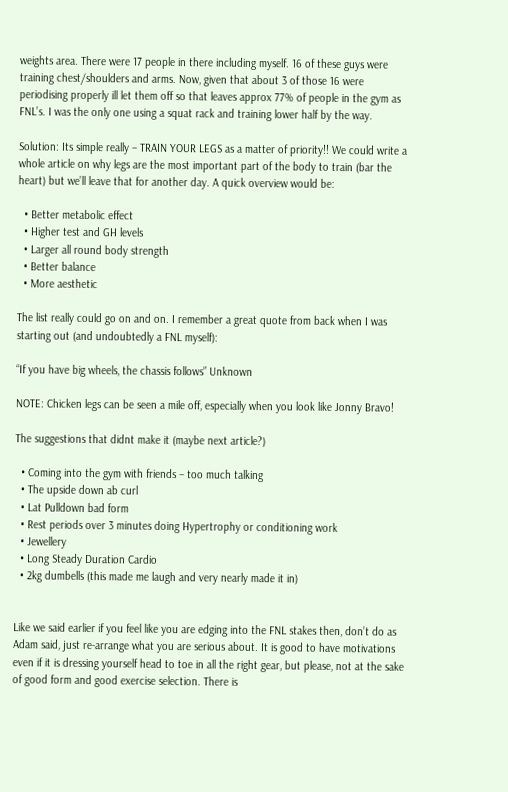weights area. There were 17 people in there including myself. 16 of these guys were training chest/shoulders and arms. Now, given that about 3 of those 16 were periodising properly ill let them off so that leaves approx 77% of people in the gym as FNL’s. I was the only one using a squat rack and training lower half by the way.

Solution: Its simple really – TRAIN YOUR LEGS as a matter of priority!! We could write a whole article on why legs are the most important part of the body to train (bar the heart) but we’ll leave that for another day. A quick overview would be:

  • Better metabolic effect
  • Higher test and GH levels
  • Larger all round body strength
  • Better balance
  • More aesthetic

The list really could go on and on. I remember a great quote from back when I was starting out (and undoubtedly a FNL myself):

“If you have big wheels, the chassis follows” Unknown

NOTE: Chicken legs can be seen a mile off, especially when you look like Jonny Bravo!

The suggestions that didnt make it (maybe next article?)

  • Coming into the gym with friends – too much talking
  • The upside down ab curl
  • Lat Pulldown bad form
  • Rest periods over 3 minutes doing Hypertrophy or conditioning work
  • Jewellery
  • Long Steady Duration Cardio
  • 2kg dumbells (this made me laugh and very nearly made it in)


Like we said earlier if you feel like you are edging into the FNL stakes then, don’t do as Adam said, just re-arrange what you are serious about. It is good to have motivations even if it is dressing yourself head to toe in all the right gear, but please, not at the sake of good form and good exercise selection. There is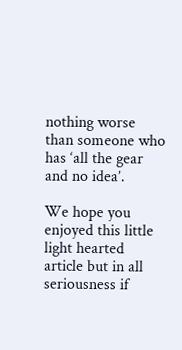nothing worse than someone who has ‘all the gear and no idea’.

We hope you enjoyed this little light hearted article but in all seriousness if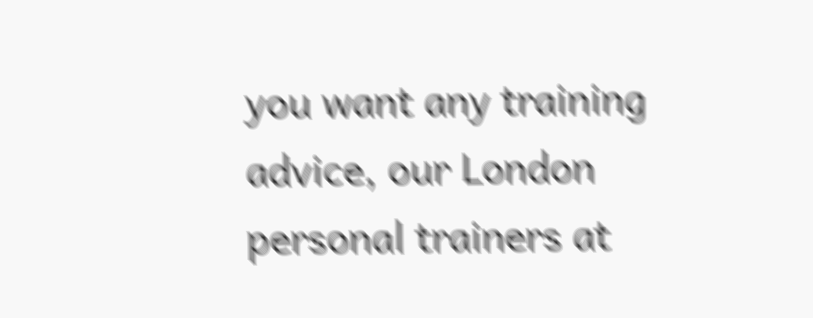you want any training advice, our London personal trainers at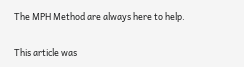The MPH Method are always here to help.

This article was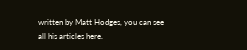written by Matt Hodges, you can see all his articles here.